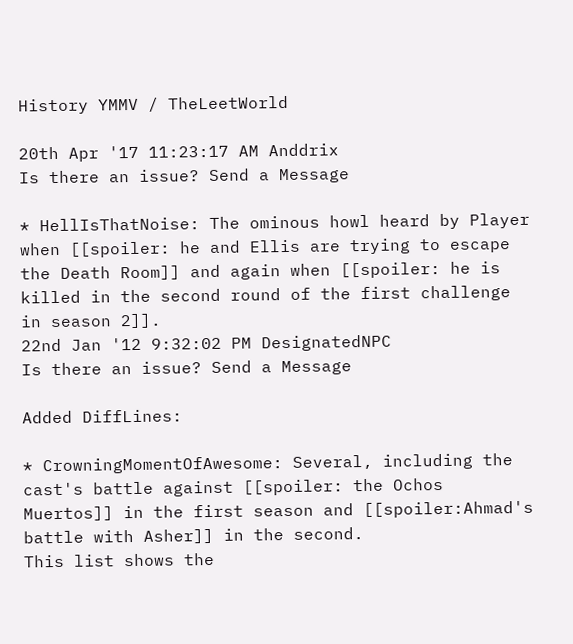History YMMV / TheLeetWorld

20th Apr '17 11:23:17 AM Anddrix
Is there an issue? Send a Message

* HellIsThatNoise: The ominous howl heard by Player when [[spoiler: he and Ellis are trying to escape the Death Room]] and again when [[spoiler: he is killed in the second round of the first challenge in season 2]].
22nd Jan '12 9:32:02 PM DesignatedNPC
Is there an issue? Send a Message

Added DiffLines:

* CrowningMomentOfAwesome: Several, including the cast's battle against [[spoiler: the Ochos Muertos]] in the first season and [[spoiler:Ahmad's battle with Asher]] in the second.
This list shows the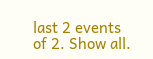last 2 events of 2. Show all.